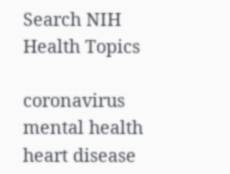Search NIH Health Topics

coronavirus mental health heart disease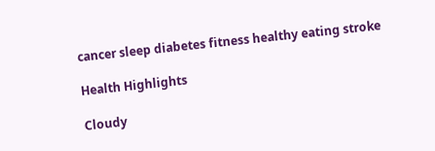cancer sleep diabetes fitness healthy eating stroke

Health Highlights

Cloudy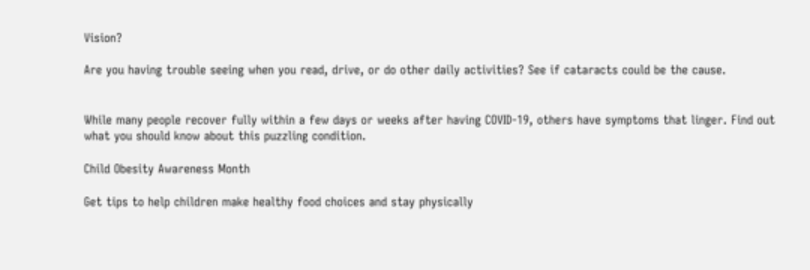Vision?

Are you having trouble seeing when you read, drive, or do other daily activities? See if cataracts could be the cause.


While many people recover fully within a few days or weeks after having COVID-19, others have symptoms that linger. Find out what you should know about this puzzling condition.

Child Obesity Awareness Month

Get tips to help children make healthy food choices and stay physically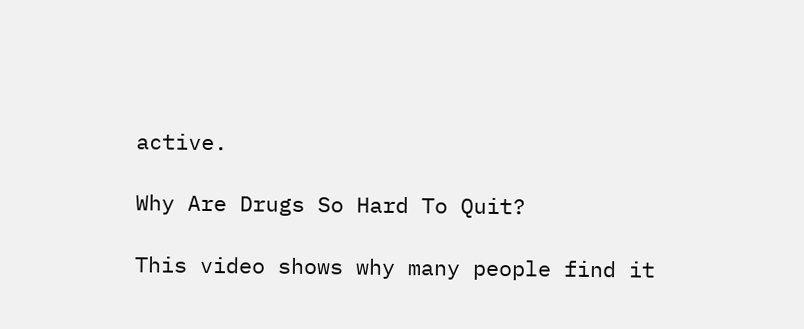active.

Why Are Drugs So Hard To Quit?

This video shows why many people find it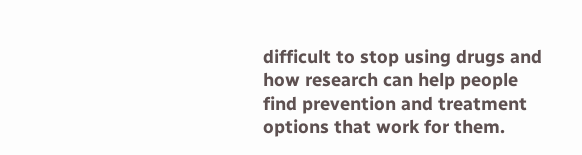difficult to stop using drugs and how research can help people find prevention and treatment options that work for them.